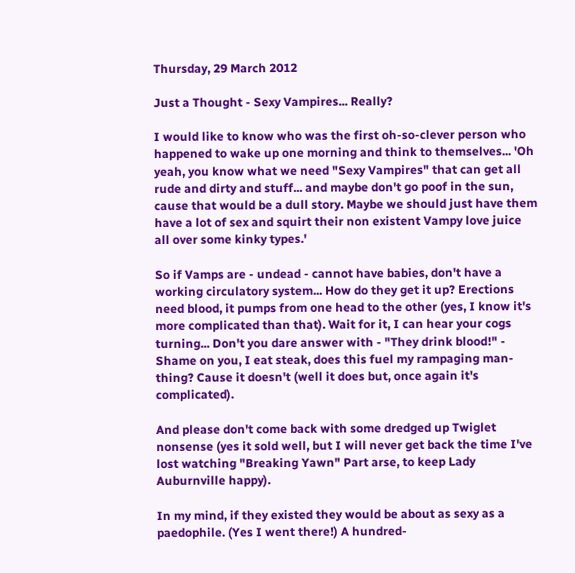Thursday, 29 March 2012

Just a Thought - Sexy Vampires... Really?

I would like to know who was the first oh-so-clever person who happened to wake up one morning and think to themselves... 'Oh yeah, you know what we need "Sexy Vampires" that can get all rude and dirty and stuff... and maybe don't go poof in the sun, cause that would be a dull story. Maybe we should just have them have a lot of sex and squirt their non existent Vampy love juice all over some kinky types.'

So if Vamps are - undead - cannot have babies, don't have a working circulatory system... How do they get it up? Erections need blood, it pumps from one head to the other (yes, I know it's more complicated than that). Wait for it, I can hear your cogs turning... Don't you dare answer with - "They drink blood!" - Shame on you, I eat steak, does this fuel my rampaging man-thing? Cause it doesn't (well it does but, once again it's complicated).

And please don't come back with some dredged up Twiglet nonsense (yes it sold well, but I will never get back the time I've lost watching "Breaking Yawn" Part arse, to keep Lady Auburnville happy).

In my mind, if they existed they would be about as sexy as a paedophile. (Yes I went there!) A hundred-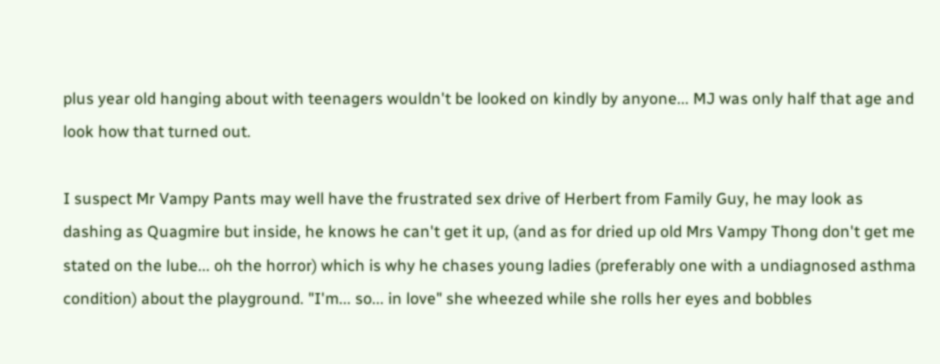plus year old hanging about with teenagers wouldn't be looked on kindly by anyone... MJ was only half that age and look how that turned out.

I suspect Mr Vampy Pants may well have the frustrated sex drive of Herbert from Family Guy, he may look as dashing as Quagmire but inside, he knows he can't get it up, (and as for dried up old Mrs Vampy Thong don't get me stated on the lube... oh the horror) which is why he chases young ladies (preferably one with a undiagnosed asthma condition) about the playground. "I'm... so... in love" she wheezed while she rolls her eyes and bobbles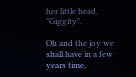her little head. "Giggity".

Oh and the joy we shall have in a few years time,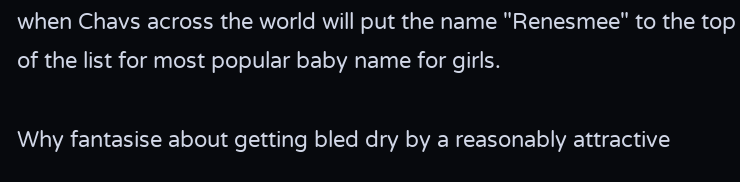when Chavs across the world will put the name "Renesmee" to the top of the list for most popular baby name for girls.

Why fantasise about getting bled dry by a reasonably attractive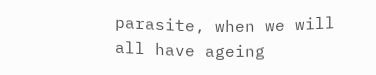parasite, when we will all have ageing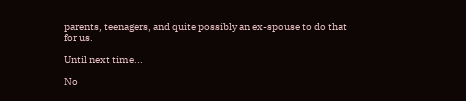parents, teenagers, and quite possibly an ex-spouse to do that for us.

Until next time...

No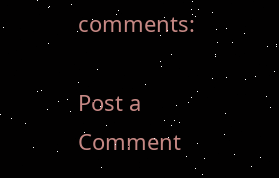comments:

Post a Comment